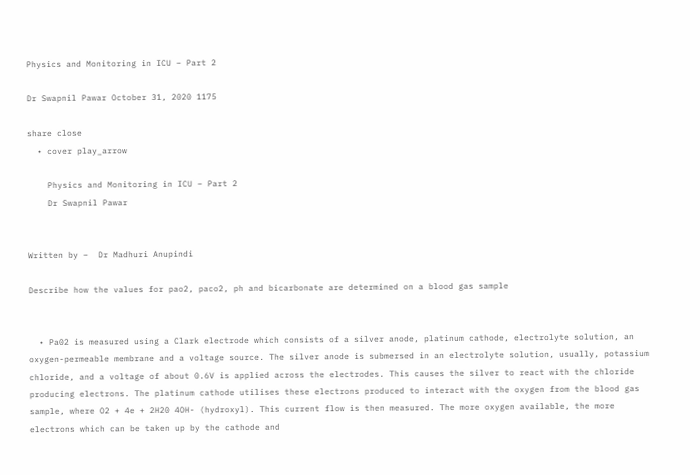Physics and Monitoring in ICU – Part 2

Dr Swapnil Pawar October 31, 2020 1175

share close
  • cover play_arrow

    Physics and Monitoring in ICU – Part 2
    Dr Swapnil Pawar


Written by –  Dr Madhuri Anupindi

Describe how the values for pao2, paco2, ph and bicarbonate are determined on a blood gas sample


  • Pa02 is measured using a Clark electrode which consists of a silver anode, platinum cathode, electrolyte solution, an oxygen-permeable membrane and a voltage source. The silver anode is submersed in an electrolyte solution, usually, potassium chloride, and a voltage of about 0.6V is applied across the electrodes. This causes the silver to react with the chloride producing electrons. The platinum cathode utilises these electrons produced to interact with the oxygen from the blood gas sample, where O2 + 4e + 2H20 4OH- (hydroxyl). This current flow is then measured. The more oxygen available, the more electrons which can be taken up by the cathode and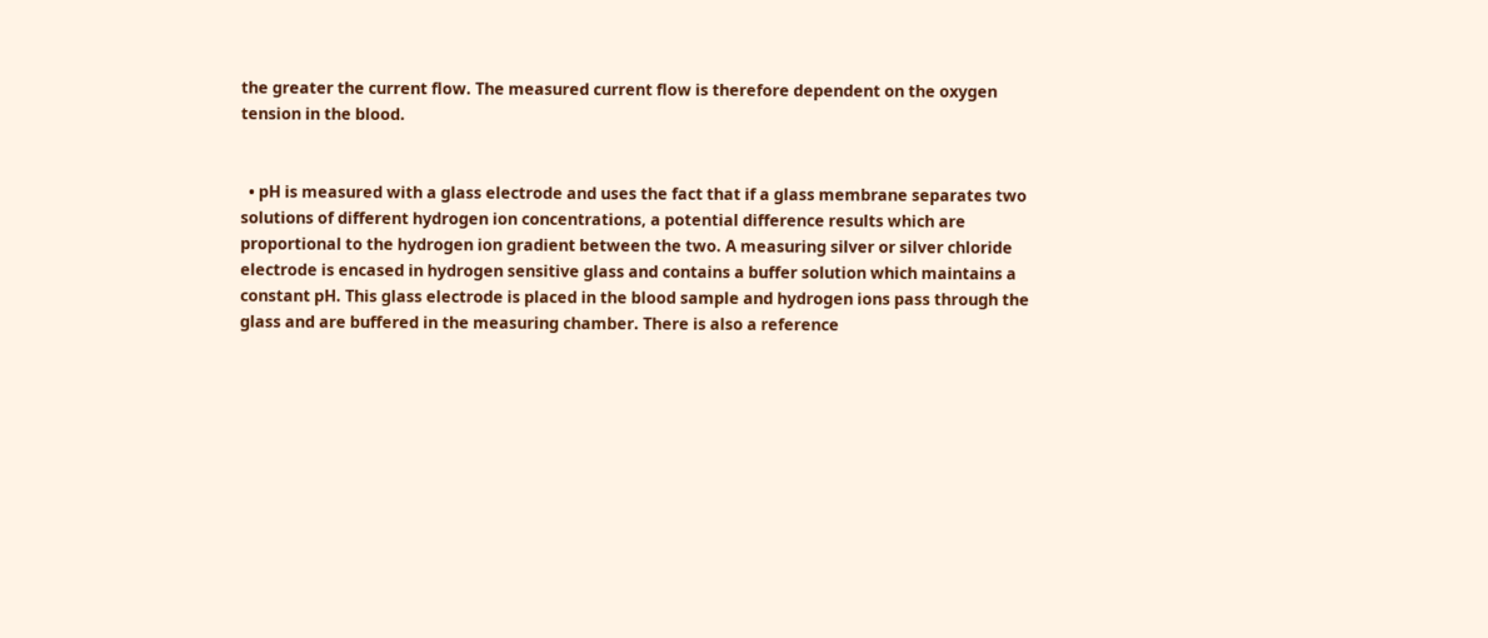the greater the current flow. The measured current flow is therefore dependent on the oxygen tension in the blood.


  • pH is measured with a glass electrode and uses the fact that if a glass membrane separates two solutions of different hydrogen ion concentrations, a potential difference results which are proportional to the hydrogen ion gradient between the two. A measuring silver or silver chloride electrode is encased in hydrogen sensitive glass and contains a buffer solution which maintains a constant pH. This glass electrode is placed in the blood sample and hydrogen ions pass through the glass and are buffered in the measuring chamber. There is also a reference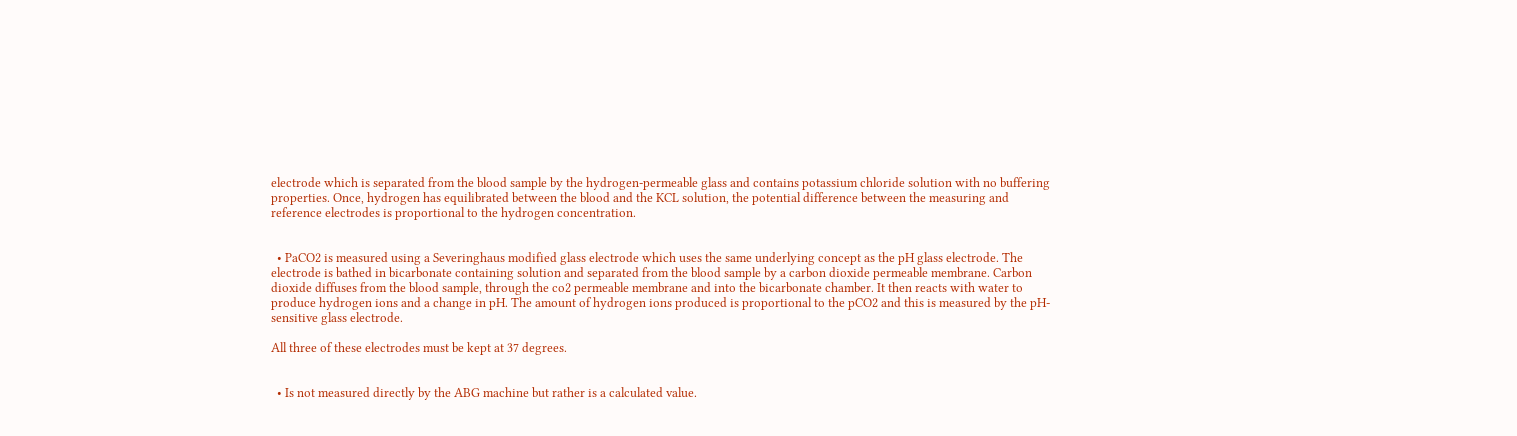electrode which is separated from the blood sample by the hydrogen-permeable glass and contains potassium chloride solution with no buffering properties. Once, hydrogen has equilibrated between the blood and the KCL solution, the potential difference between the measuring and reference electrodes is proportional to the hydrogen concentration.


  • PaCO2 is measured using a Severinghaus modified glass electrode which uses the same underlying concept as the pH glass electrode. The electrode is bathed in bicarbonate containing solution and separated from the blood sample by a carbon dioxide permeable membrane. Carbon dioxide diffuses from the blood sample, through the co2 permeable membrane and into the bicarbonate chamber. It then reacts with water to produce hydrogen ions and a change in pH. The amount of hydrogen ions produced is proportional to the pCO2 and this is measured by the pH-sensitive glass electrode.

All three of these electrodes must be kept at 37 degrees.


  • Is not measured directly by the ABG machine but rather is a calculated value.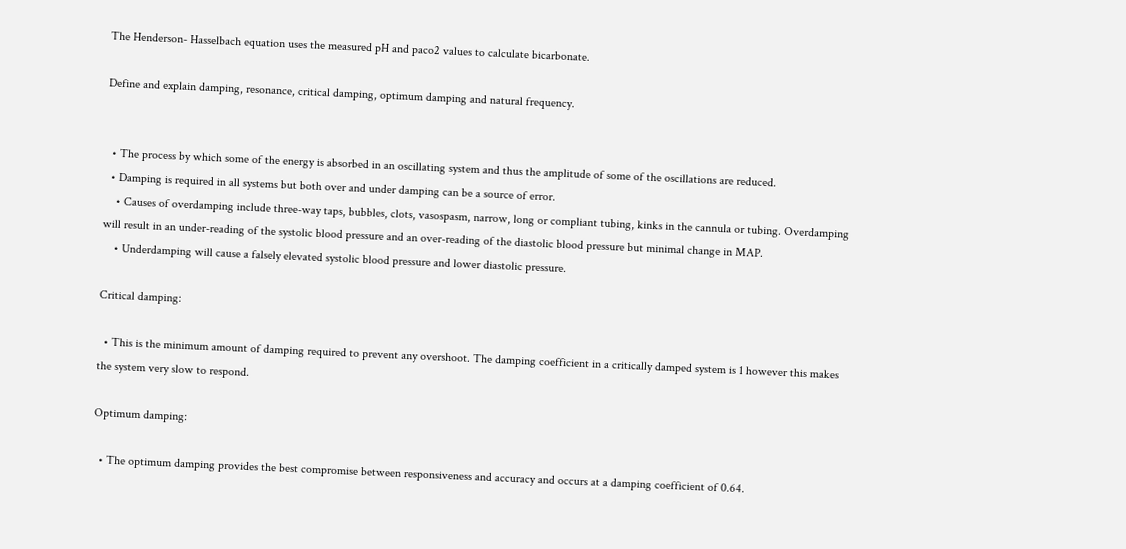The Henderson- Hasselbach equation uses the measured pH and paco2 values to calculate bicarbonate.

Define and explain damping, resonance, critical damping, optimum damping and natural frequency.


  • The process by which some of the energy is absorbed in an oscillating system and thus the amplitude of some of the oscillations are reduced.
  • Damping is required in all systems but both over and under damping can be a source of error.
    • Causes of overdamping include three-way taps, bubbles, clots, vasospasm, narrow, long or compliant tubing, kinks in the cannula or tubing. Overdamping will result in an under-reading of the systolic blood pressure and an over-reading of the diastolic blood pressure but minimal change in MAP.
    • Underdamping will cause a falsely elevated systolic blood pressure and lower diastolic pressure.

Critical damping:

  • This is the minimum amount of damping required to prevent any overshoot. The damping coefficient in a critically damped system is 1 however this makes the system very slow to respond.

Optimum damping:

  • The optimum damping provides the best compromise between responsiveness and accuracy and occurs at a damping coefficient of 0.64.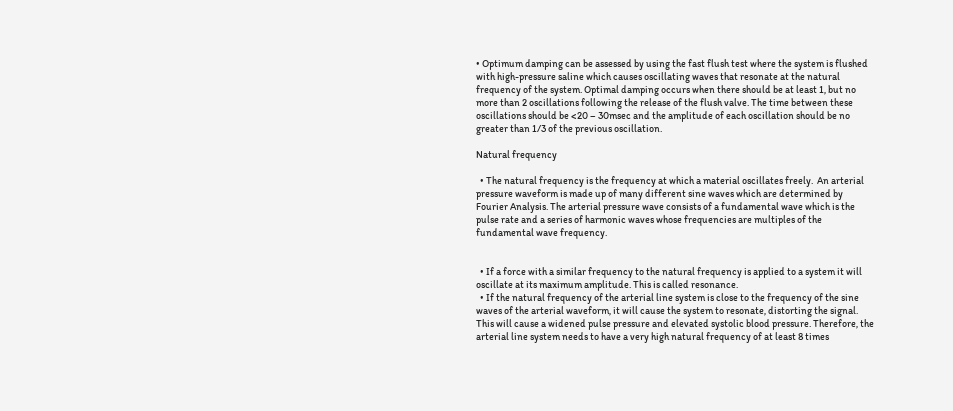• Optimum damping can be assessed by using the fast flush test where the system is flushed with high-pressure saline which causes oscillating waves that resonate at the natural frequency of the system. Optimal damping occurs when there should be at least 1, but no more than 2 oscillations following the release of the flush valve. The time between these oscillations should be <20 – 30msec and the amplitude of each oscillation should be no greater than 1/3 of the previous oscillation.

Natural frequency

  • The natural frequency is the frequency at which a material oscillates freely.  An arterial pressure waveform is made up of many different sine waves which are determined by Fourier Analysis. The arterial pressure wave consists of a fundamental wave which is the pulse rate and a series of harmonic waves whose frequencies are multiples of the fundamental wave frequency.


  • If a force with a similar frequency to the natural frequency is applied to a system it will oscillate at its maximum amplitude. This is called resonance.
  • If the natural frequency of the arterial line system is close to the frequency of the sine waves of the arterial waveform, it will cause the system to resonate, distorting the signal. This will cause a widened pulse pressure and elevated systolic blood pressure. Therefore, the arterial line system needs to have a very high natural frequency of at least 8 times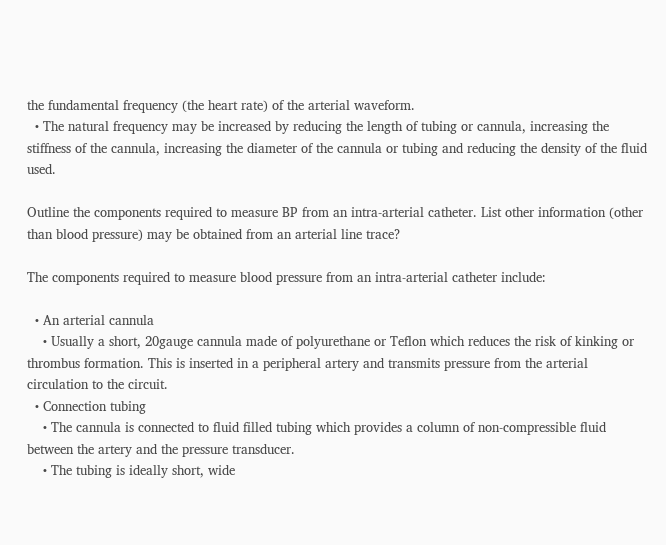the fundamental frequency (the heart rate) of the arterial waveform.
  • The natural frequency may be increased by reducing the length of tubing or cannula, increasing the stiffness of the cannula, increasing the diameter of the cannula or tubing and reducing the density of the fluid used.

Outline the components required to measure BP from an intra-arterial catheter. List other information (other than blood pressure) may be obtained from an arterial line trace?

The components required to measure blood pressure from an intra-arterial catheter include:

  • An arterial cannula
    • Usually a short, 20gauge cannula made of polyurethane or Teflon which reduces the risk of kinking or thrombus formation. This is inserted in a peripheral artery and transmits pressure from the arterial circulation to the circuit.
  • Connection tubing
    • The cannula is connected to fluid filled tubing which provides a column of non-compressible fluid between the artery and the pressure transducer.
    • The tubing is ideally short, wide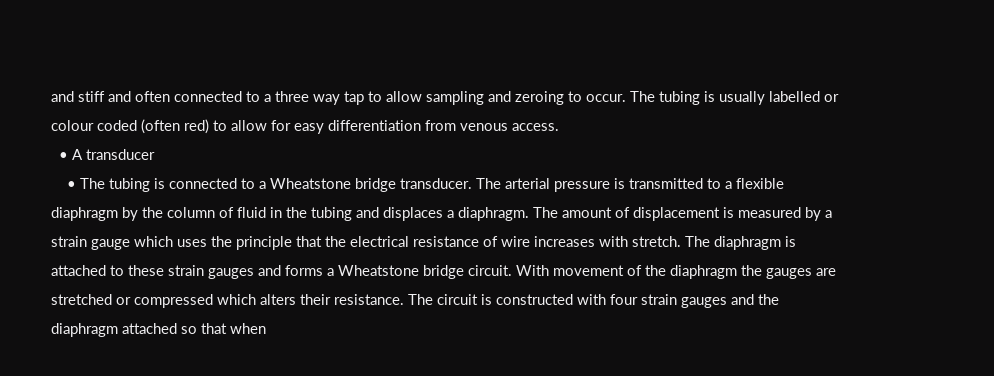and stiff and often connected to a three way tap to allow sampling and zeroing to occur. The tubing is usually labelled or colour coded (often red) to allow for easy differentiation from venous access.
  • A transducer
    • The tubing is connected to a Wheatstone bridge transducer. The arterial pressure is transmitted to a flexible diaphragm by the column of fluid in the tubing and displaces a diaphragm. The amount of displacement is measured by a strain gauge which uses the principle that the electrical resistance of wire increases with stretch. The diaphragm is attached to these strain gauges and forms a Wheatstone bridge circuit. With movement of the diaphragm the gauges are stretched or compressed which alters their resistance. The circuit is constructed with four strain gauges and the diaphragm attached so that when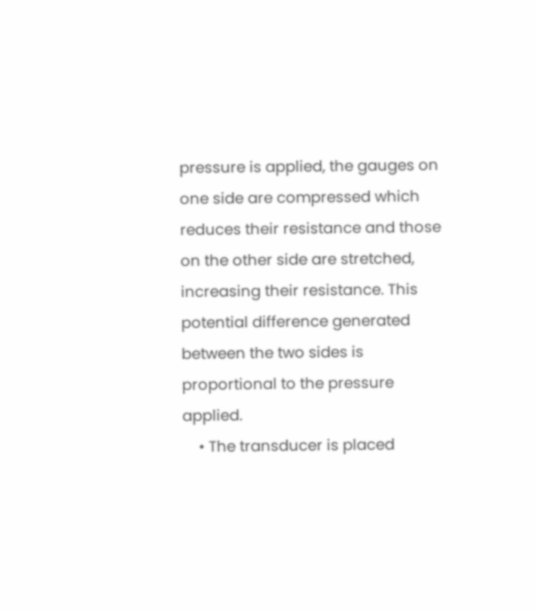pressure is applied, the gauges on one side are compressed which reduces their resistance and those on the other side are stretched, increasing their resistance. This potential difference generated between the two sides is proportional to the pressure applied.
    • The transducer is placed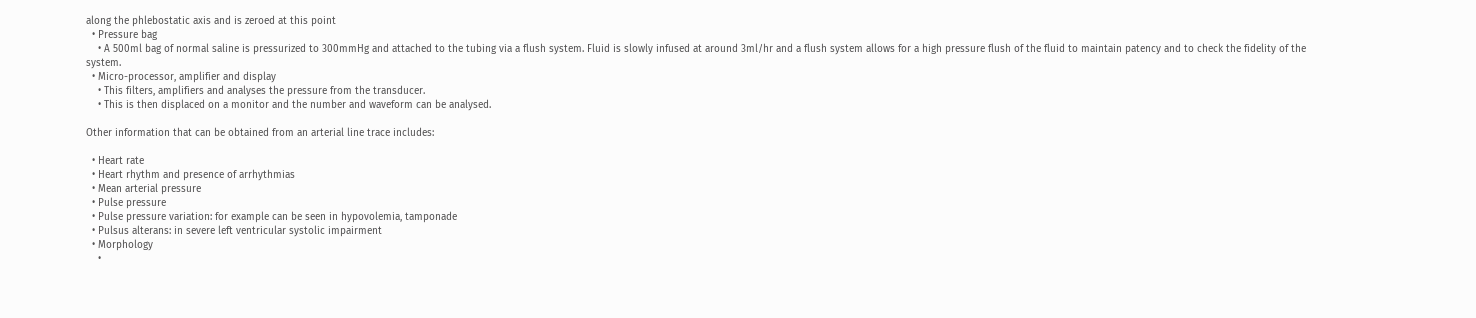along the phlebostatic axis and is zeroed at this point
  • Pressure bag
    • A 500ml bag of normal saline is pressurized to 300mmHg and attached to the tubing via a flush system. Fluid is slowly infused at around 3ml/hr and a flush system allows for a high pressure flush of the fluid to maintain patency and to check the fidelity of the system.
  • Micro-processor, amplifier and display
    • This filters, amplifiers and analyses the pressure from the transducer.
    • This is then displaced on a monitor and the number and waveform can be analysed.

Other information that can be obtained from an arterial line trace includes:

  • Heart rate
  • Heart rhythm and presence of arrhythmias
  • Mean arterial pressure
  • Pulse pressure
  • Pulse pressure variation: for example can be seen in hypovolemia, tamponade
  • Pulsus alterans: in severe left ventricular systolic impairment
  • Morphology
    •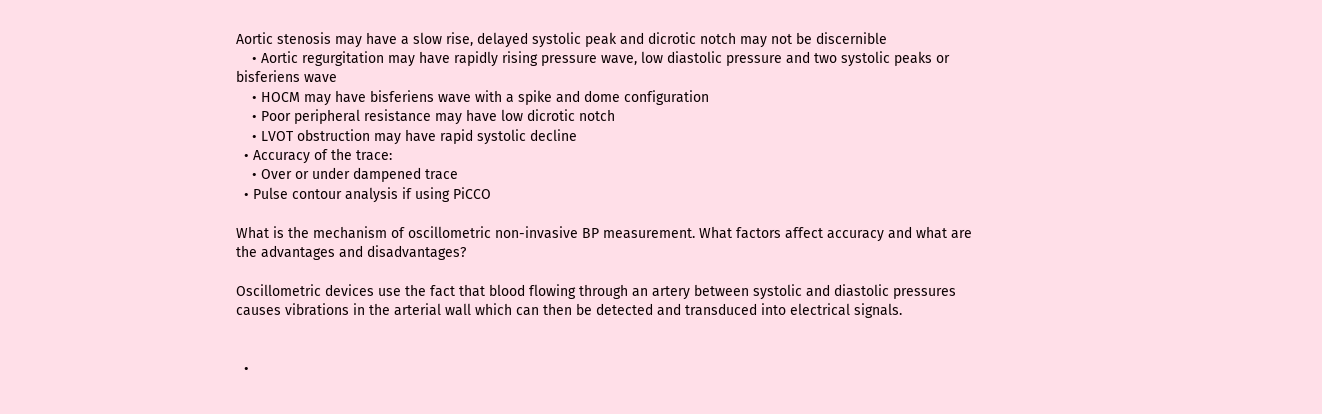Aortic stenosis may have a slow rise, delayed systolic peak and dicrotic notch may not be discernible
    • Aortic regurgitation may have rapidly rising pressure wave, low diastolic pressure and two systolic peaks or bisferiens wave
    • HOCM may have bisferiens wave with a spike and dome configuration
    • Poor peripheral resistance may have low dicrotic notch
    • LVOT obstruction may have rapid systolic decline
  • Accuracy of the trace:
    • Over or under dampened trace
  • Pulse contour analysis if using PiCCO

What is the mechanism of oscillometric non-invasive BP measurement. What factors affect accuracy and what are the advantages and disadvantages?

Oscillometric devices use the fact that blood flowing through an artery between systolic and diastolic pressures causes vibrations in the arterial wall which can then be detected and transduced into electrical signals.


  •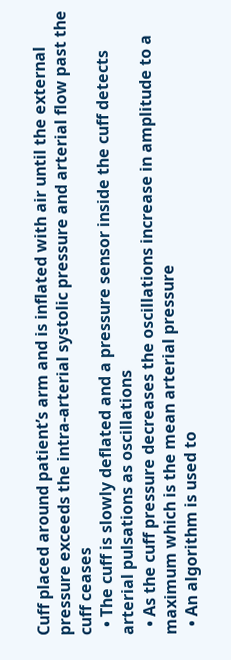Cuff placed around patient’s arm and is inflated with air until the external pressure exceeds the intra-arterial systolic pressure and arterial flow past the cuff ceases
  • The cuff is slowly deflated and a pressure sensor inside the cuff detects arterial pulsations as oscillations
  • As the cuff pressure decreases the oscillations increase in amplitude to a maximum which is the mean arterial pressure
  • An algorithm is used to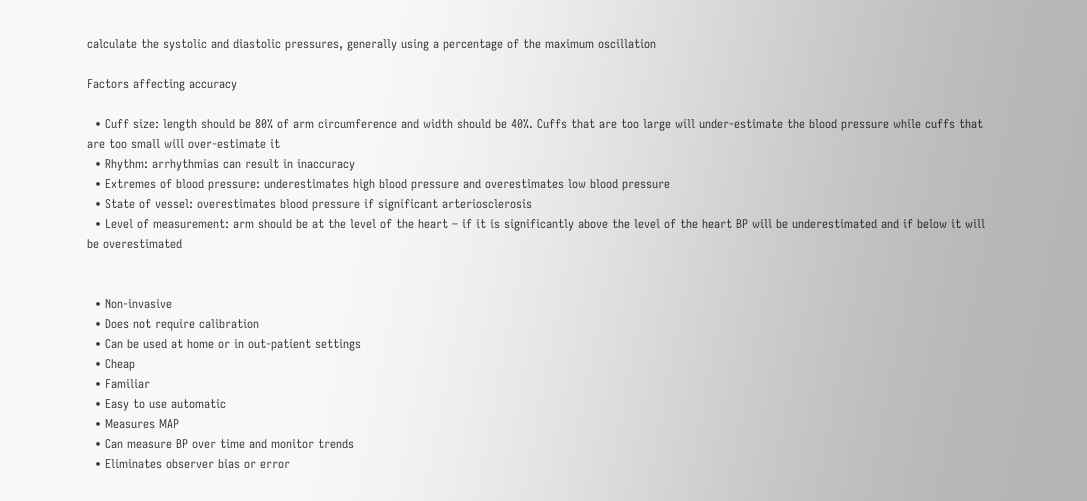calculate the systolic and diastolic pressures, generally using a percentage of the maximum oscillation

Factors affecting accuracy

  • Cuff size: length should be 80% of arm circumference and width should be 40%. Cuffs that are too large will under-estimate the blood pressure while cuffs that are too small will over-estimate it
  • Rhythm: arrhythmias can result in inaccuracy
  • Extremes of blood pressure: underestimates high blood pressure and overestimates low blood pressure
  • State of vessel: overestimates blood pressure if significant arteriosclerosis
  • Level of measurement: arm should be at the level of the heart – if it is significantly above the level of the heart BP will be underestimated and if below it will be overestimated


  • Non-invasive
  • Does not require calibration
  • Can be used at home or in out-patient settings
  • Cheap
  • Familiar
  • Easy to use automatic
  • Measures MAP
  • Can measure BP over time and monitor trends
  • Eliminates observer bias or error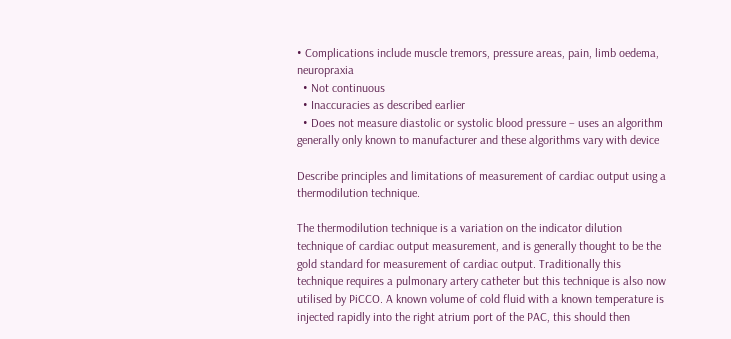• Complications include muscle tremors, pressure areas, pain, limb oedema, neuropraxia
  • Not continuous
  • Inaccuracies as described earlier
  • Does not measure diastolic or systolic blood pressure – uses an algorithm generally only known to manufacturer and these algorithms vary with device

Describe principles and limitations of measurement of cardiac output using a thermodilution technique.

The thermodilution technique is a variation on the indicator dilution technique of cardiac output measurement, and is generally thought to be the gold standard for measurement of cardiac output. Traditionally this technique requires a pulmonary artery catheter but this technique is also now utilised by PiCCO. A known volume of cold fluid with a known temperature is injected rapidly into the right atrium port of the PAC, this should then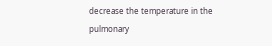decrease the temperature in the pulmonary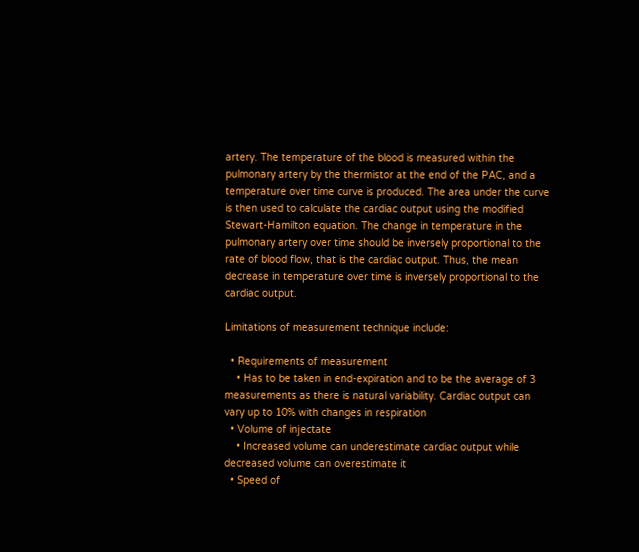artery. The temperature of the blood is measured within the pulmonary artery by the thermistor at the end of the PAC, and a temperature over time curve is produced. The area under the curve is then used to calculate the cardiac output using the modified Stewart-Hamilton equation. The change in temperature in the pulmonary artery over time should be inversely proportional to the rate of blood flow, that is the cardiac output. Thus, the mean decrease in temperature over time is inversely proportional to the cardiac output.

Limitations of measurement technique include:

  • Requirements of measurement
    • Has to be taken in end-expiration and to be the average of 3 measurements as there is natural variability. Cardiac output can vary up to 10% with changes in respiration
  • Volume of injectate
    • Increased volume can underestimate cardiac output while decreased volume can overestimate it
  • Speed of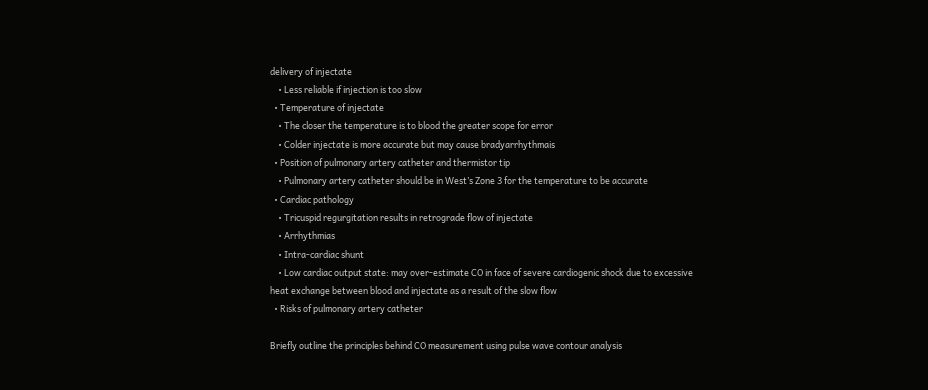delivery of injectate
    • Less reliable if injection is too slow
  • Temperature of injectate
    • The closer the temperature is to blood the greater scope for error
    • Colder injectate is more accurate but may cause bradyarrhythmais
  • Position of pulmonary artery catheter and thermistor tip
    • Pulmonary artery catheter should be in West’s Zone 3 for the temperature to be accurate
  • Cardiac pathology
    • Tricuspid regurgitation results in retrograde flow of injectate
    • Arrhythmias
    • Intra-cardiac shunt
    • Low cardiac output state: may over-estimate CO in face of severe cardiogenic shock due to excessive heat exchange between blood and injectate as a result of the slow flow
  • Risks of pulmonary artery catheter

Briefly outline the principles behind CO measurement using pulse wave contour analysis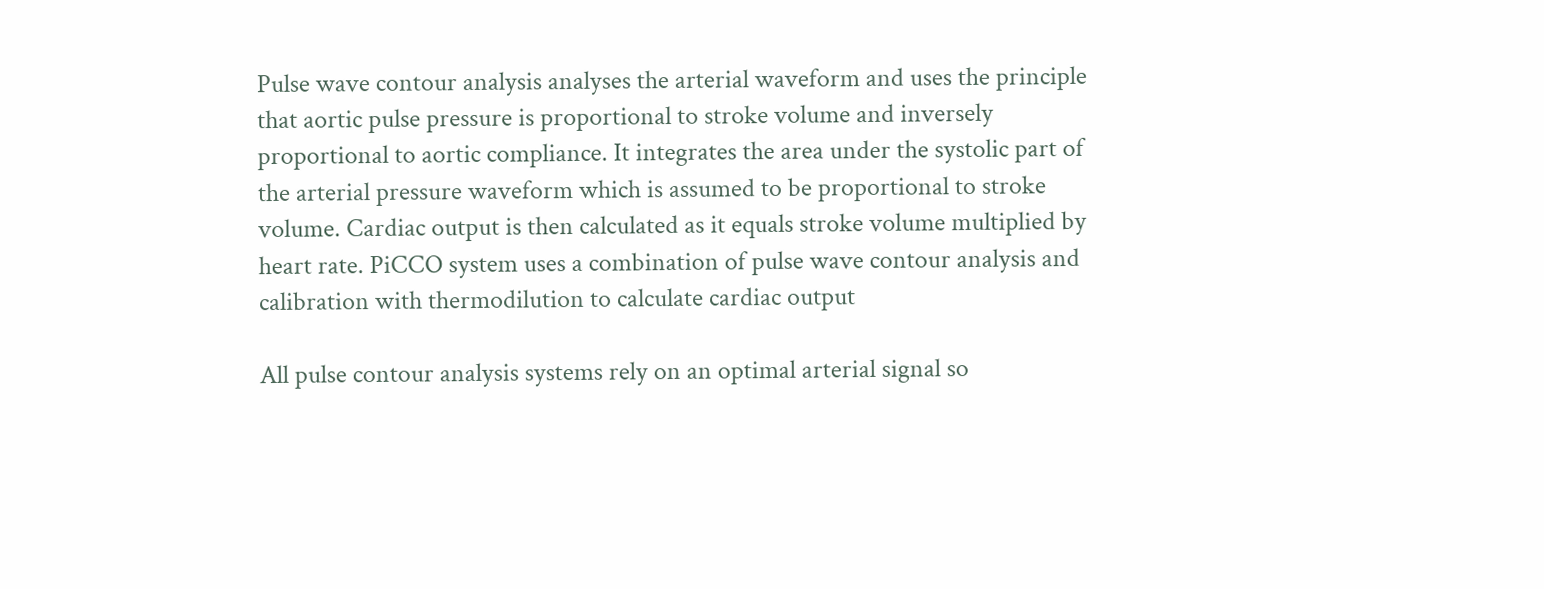Pulse wave contour analysis analyses the arterial waveform and uses the principle that aortic pulse pressure is proportional to stroke volume and inversely proportional to aortic compliance. It integrates the area under the systolic part of the arterial pressure waveform which is assumed to be proportional to stroke volume. Cardiac output is then calculated as it equals stroke volume multiplied by heart rate. PiCCO system uses a combination of pulse wave contour analysis and calibration with thermodilution to calculate cardiac output

All pulse contour analysis systems rely on an optimal arterial signal so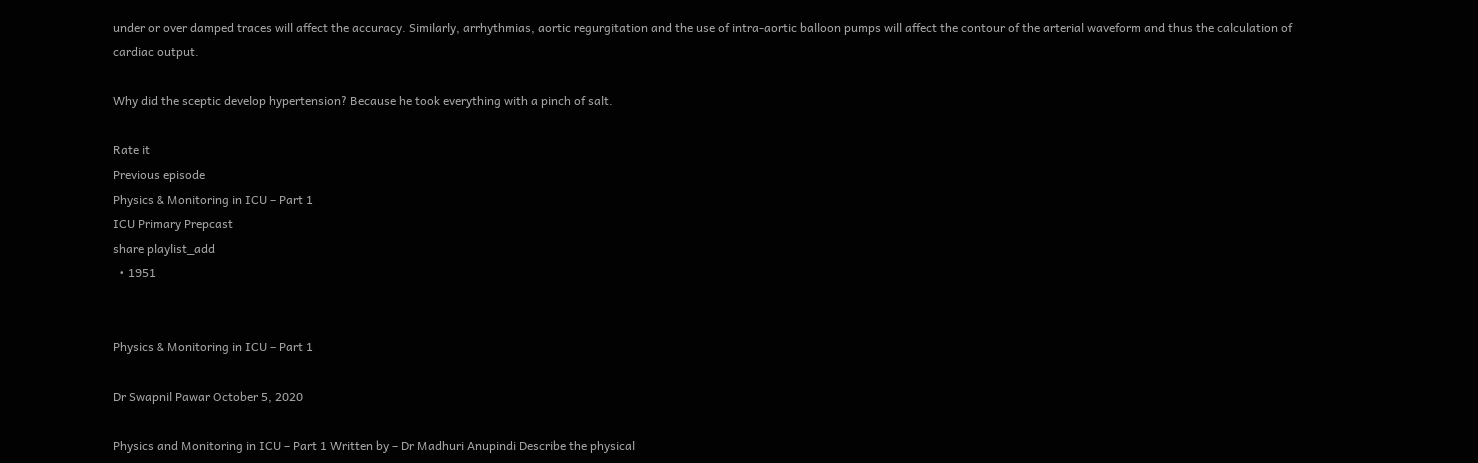under or over damped traces will affect the accuracy. Similarly, arrhythmias, aortic regurgitation and the use of intra-aortic balloon pumps will affect the contour of the arterial waveform and thus the calculation of cardiac output.

Why did the sceptic develop hypertension? Because he took everything with a pinch of salt.

Rate it
Previous episode
Physics & Monitoring in ICU – Part 1
ICU Primary Prepcast
share playlist_add
  • 1951


Physics & Monitoring in ICU – Part 1

Dr Swapnil Pawar October 5, 2020

Physics and Monitoring in ICU – Part 1 Written by – Dr Madhuri Anupindi Describe the physical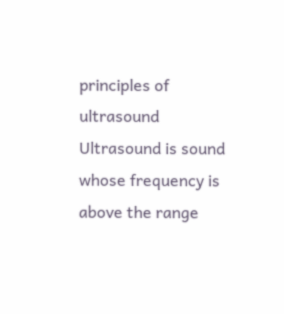principles of ultrasound  Ultrasound is sound whose frequency is above the range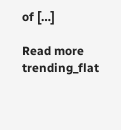of […]

Read more trending_flat